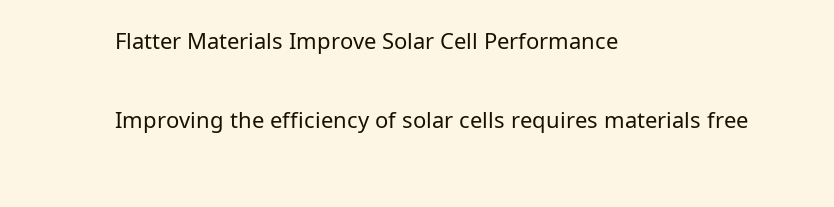Flatter Materials Improve Solar Cell Performance

Improving the efficiency of solar cells requires materials free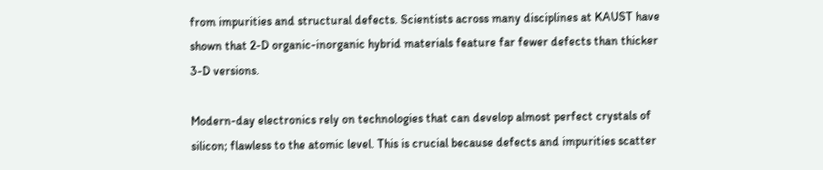from impurities and structural defects. Scientists across many disciplines at KAUST have shown that 2-D organic-inorganic hybrid materials feature far fewer defects than thicker 3-D versions.

Modern-day electronics rely on technologies that can develop almost perfect crystals of silicon; flawless to the atomic level. This is crucial because defects and impurities scatter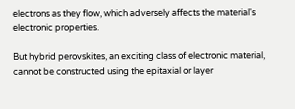electrons as they flow, which adversely affects the material's electronic properties.

But hybrid perovskites, an exciting class of electronic material, cannot be constructed using the epitaxial or layer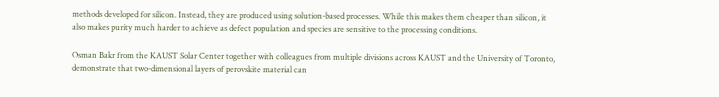methods developed for silicon. Instead, they are produced using solution-based processes. While this makes them cheaper than silicon, it also makes purity much harder to achieve as defect population and species are sensitive to the processing conditions.

Osman Bakr from the KAUST Solar Center together with colleagues from multiple divisions across KAUST and the University of Toronto, demonstrate that two-dimensional layers of perovskite material can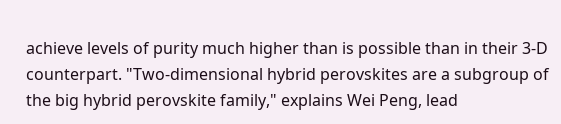achieve levels of purity much higher than is possible than in their 3-D counterpart. "Two-dimensional hybrid perovskites are a subgroup of the big hybrid perovskite family," explains Wei Peng, lead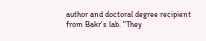author and doctoral degree recipient from Bakr's lab. "They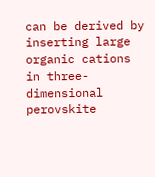can be derived by inserting large organic cations in three-dimensional perovskite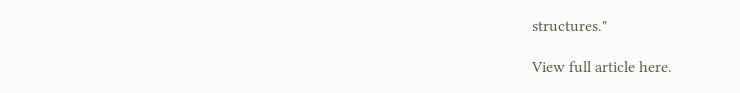structures."

View full article here.